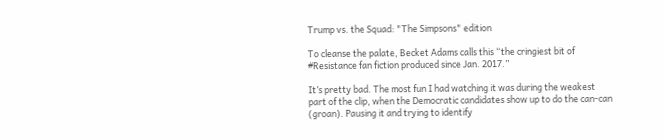Trump vs. the Squad: "The Simpsons" edition

To cleanse the palate, Becket Adams calls this “the cringiest bit of #Resistance fan fiction produced since Jan. 2017.”

It’s pretty bad. The most fun I had watching it was during the weakest part of the clip, when the Democratic candidates show up to do the can-can (groan). Pausing it and trying to identify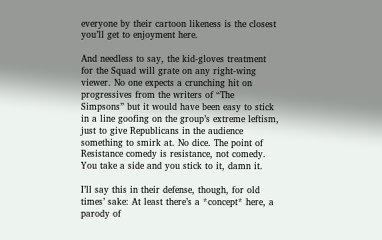everyone by their cartoon likeness is the closest you’ll get to enjoyment here.

And needless to say, the kid-gloves treatment for the Squad will grate on any right-wing viewer. No one expects a crunching hit on progressives from the writers of “The Simpsons” but it would have been easy to stick in a line goofing on the group’s extreme leftism, just to give Republicans in the audience something to smirk at. No dice. The point of Resistance comedy is resistance, not comedy. You take a side and you stick to it, damn it.

I’ll say this in their defense, though, for old times’ sake: At least there’s a *concept* here, a parody of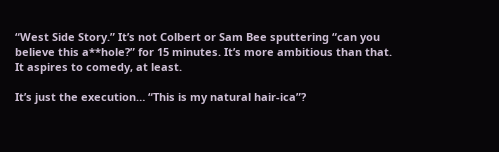“West Side Story.” It’s not Colbert or Sam Bee sputtering “can you believe this a**hole?” for 15 minutes. It’s more ambitious than that. It aspires to comedy, at least.

It’s just the execution… “This is my natural hair-ica”?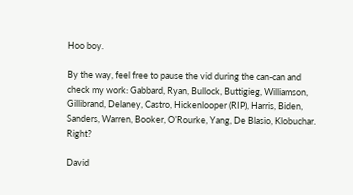Hoo boy.

By the way, feel free to pause the vid during the can-can and check my work: Gabbard, Ryan, Bullock, Buttigieg, Williamson, Gillibrand, Delaney, Castro, Hickenlooper (RIP), Harris, Biden, Sanders, Warren, Booker, O’Rourke, Yang, De Blasio, Klobuchar. Right?

David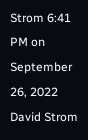Strom 6:41 PM on September 26, 2022
David Strom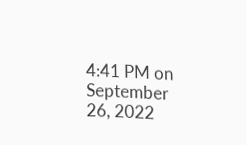4:41 PM on September 26, 2022